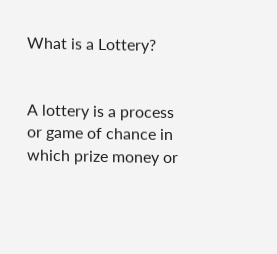What is a Lottery?


A lottery is a process or game of chance in which prize money or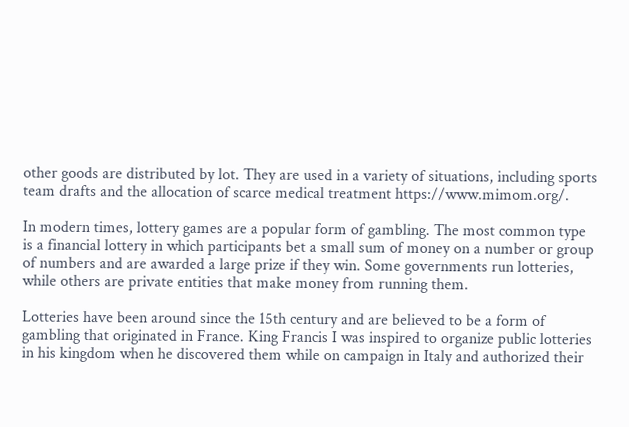other goods are distributed by lot. They are used in a variety of situations, including sports team drafts and the allocation of scarce medical treatment https://www.mimom.org/.

In modern times, lottery games are a popular form of gambling. The most common type is a financial lottery in which participants bet a small sum of money on a number or group of numbers and are awarded a large prize if they win. Some governments run lotteries, while others are private entities that make money from running them.

Lotteries have been around since the 15th century and are believed to be a form of gambling that originated in France. King Francis I was inspired to organize public lotteries in his kingdom when he discovered them while on campaign in Italy and authorized their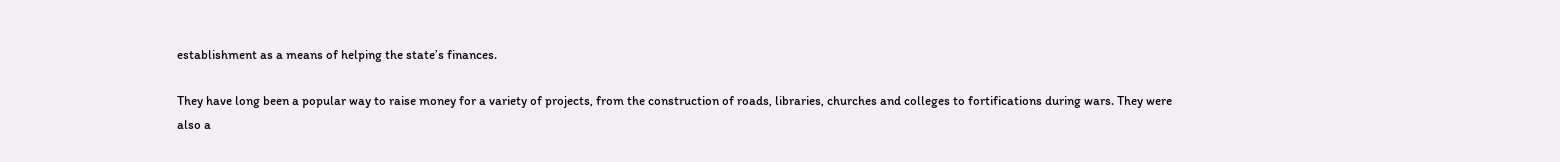establishment as a means of helping the state’s finances.

They have long been a popular way to raise money for a variety of projects, from the construction of roads, libraries, churches and colleges to fortifications during wars. They were also a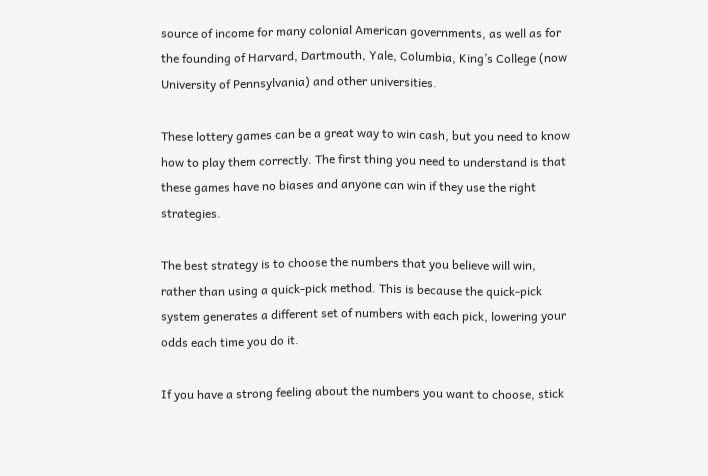source of income for many colonial American governments, as well as for the founding of Harvard, Dartmouth, Yale, Columbia, King’s College (now University of Pennsylvania) and other universities.

These lottery games can be a great way to win cash, but you need to know how to play them correctly. The first thing you need to understand is that these games have no biases and anyone can win if they use the right strategies.

The best strategy is to choose the numbers that you believe will win, rather than using a quick-pick method. This is because the quick-pick system generates a different set of numbers with each pick, lowering your odds each time you do it.

If you have a strong feeling about the numbers you want to choose, stick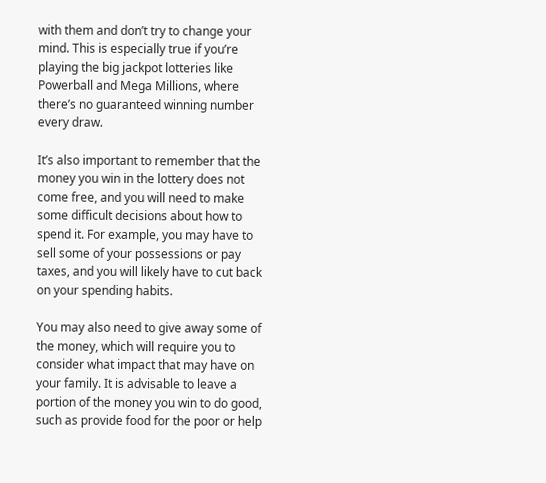with them and don’t try to change your mind. This is especially true if you’re playing the big jackpot lotteries like Powerball and Mega Millions, where there’s no guaranteed winning number every draw.

It’s also important to remember that the money you win in the lottery does not come free, and you will need to make some difficult decisions about how to spend it. For example, you may have to sell some of your possessions or pay taxes, and you will likely have to cut back on your spending habits.

You may also need to give away some of the money, which will require you to consider what impact that may have on your family. It is advisable to leave a portion of the money you win to do good, such as provide food for the poor or help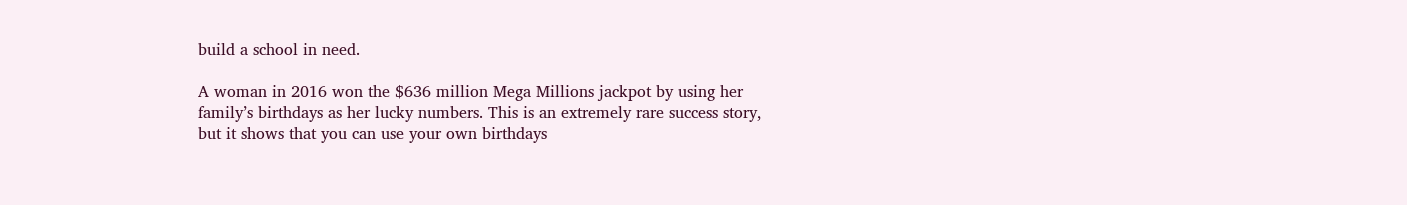build a school in need.

A woman in 2016 won the $636 million Mega Millions jackpot by using her family’s birthdays as her lucky numbers. This is an extremely rare success story, but it shows that you can use your own birthdays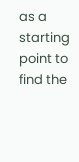as a starting point to find the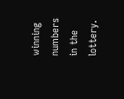winning numbers in the lottery.